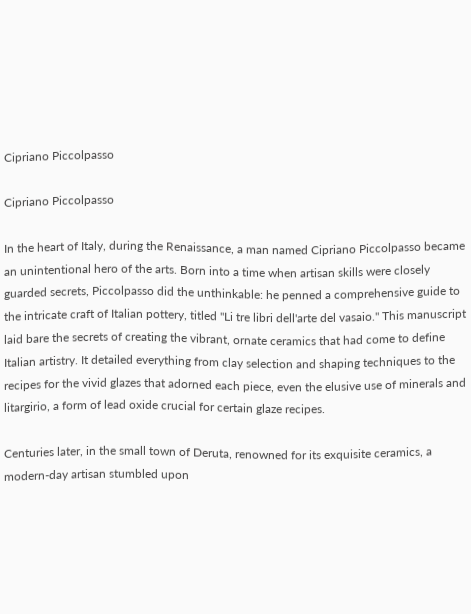Cipriano Piccolpasso

Cipriano Piccolpasso

In the heart of Italy, during the Renaissance, a man named Cipriano Piccolpasso became an unintentional hero of the arts. Born into a time when artisan skills were closely guarded secrets, Piccolpasso did the unthinkable: he penned a comprehensive guide to the intricate craft of Italian pottery, titled "Li tre libri dell'arte del vasaio." This manuscript laid bare the secrets of creating the vibrant, ornate ceramics that had come to define Italian artistry. It detailed everything from clay selection and shaping techniques to the recipes for the vivid glazes that adorned each piece, even the elusive use of minerals and litargirio, a form of lead oxide crucial for certain glaze recipes.

Centuries later, in the small town of Deruta, renowned for its exquisite ceramics, a modern-day artisan stumbled upon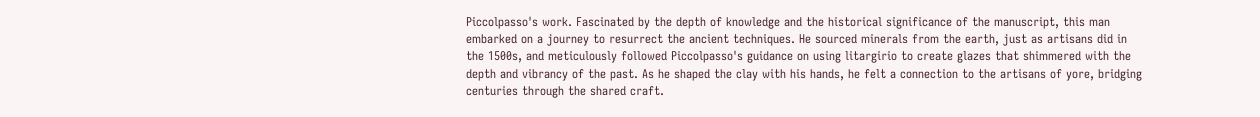Piccolpasso's work. Fascinated by the depth of knowledge and the historical significance of the manuscript, this man embarked on a journey to resurrect the ancient techniques. He sourced minerals from the earth, just as artisans did in the 1500s, and meticulously followed Piccolpasso's guidance on using litargirio to create glazes that shimmered with the depth and vibrancy of the past. As he shaped the clay with his hands, he felt a connection to the artisans of yore, bridging centuries through the shared craft.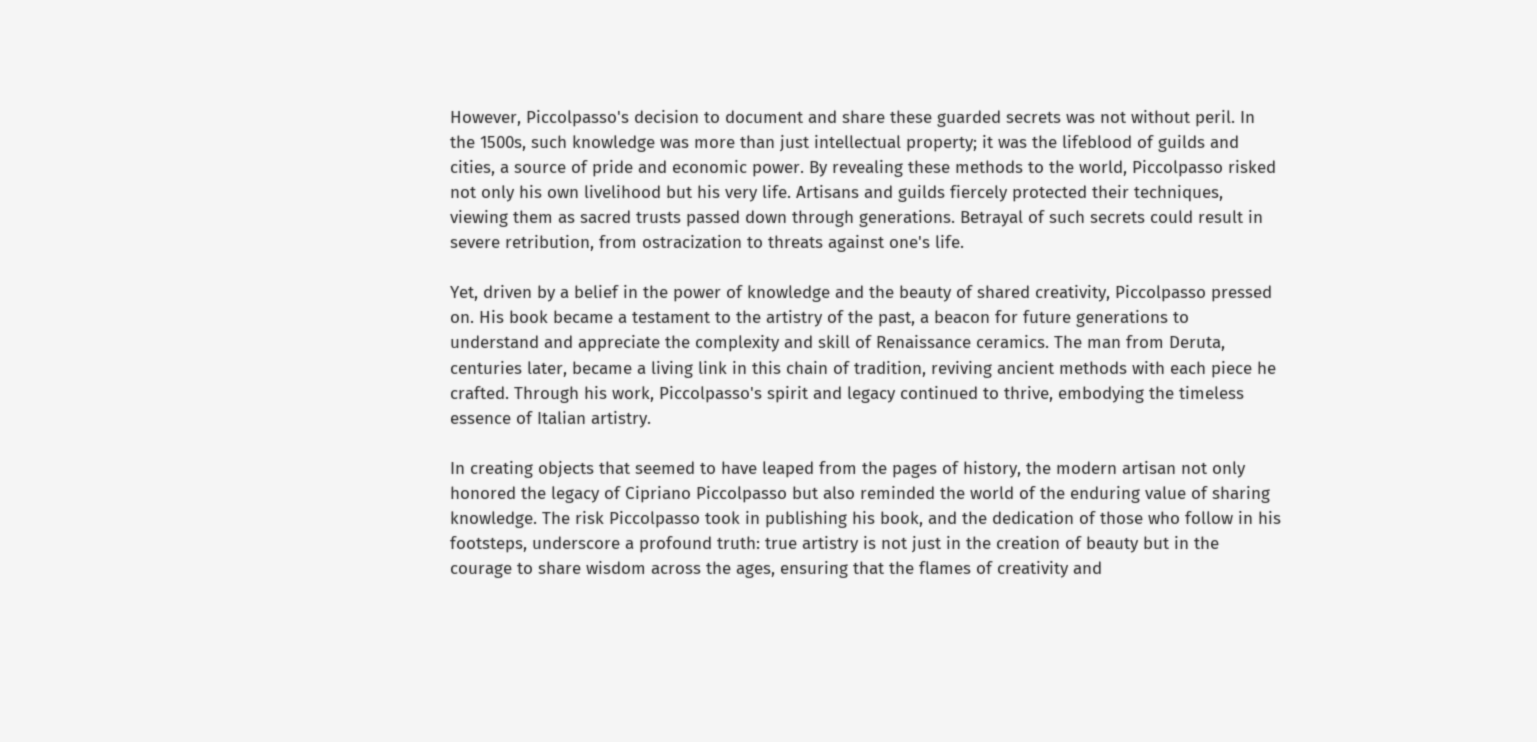However, Piccolpasso's decision to document and share these guarded secrets was not without peril. In the 1500s, such knowledge was more than just intellectual property; it was the lifeblood of guilds and cities, a source of pride and economic power. By revealing these methods to the world, Piccolpasso risked not only his own livelihood but his very life. Artisans and guilds fiercely protected their techniques, viewing them as sacred trusts passed down through generations. Betrayal of such secrets could result in severe retribution, from ostracization to threats against one's life.

Yet, driven by a belief in the power of knowledge and the beauty of shared creativity, Piccolpasso pressed on. His book became a testament to the artistry of the past, a beacon for future generations to understand and appreciate the complexity and skill of Renaissance ceramics. The man from Deruta, centuries later, became a living link in this chain of tradition, reviving ancient methods with each piece he crafted. Through his work, Piccolpasso's spirit and legacy continued to thrive, embodying the timeless essence of Italian artistry.

In creating objects that seemed to have leaped from the pages of history, the modern artisan not only honored the legacy of Cipriano Piccolpasso but also reminded the world of the enduring value of sharing knowledge. The risk Piccolpasso took in publishing his book, and the dedication of those who follow in his footsteps, underscore a profound truth: true artistry is not just in the creation of beauty but in the courage to share wisdom across the ages, ensuring that the flames of creativity and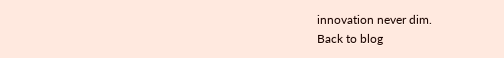innovation never dim.
Back to blog